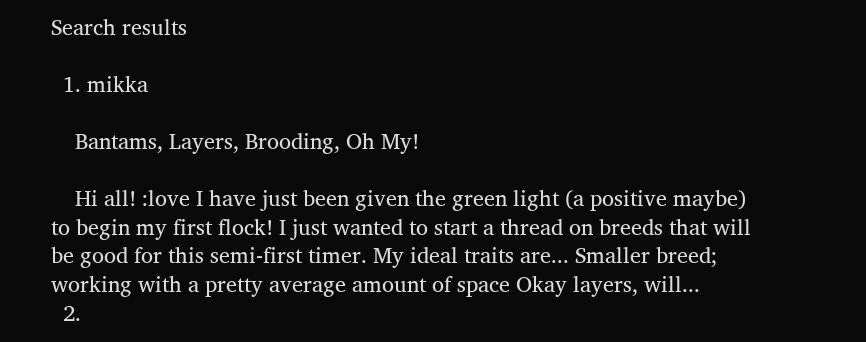Search results

  1. mikka

    Bantams, Layers, Brooding, Oh My!

    Hi all! :love I have just been given the green light (a positive maybe) to begin my first flock! I just wanted to start a thread on breeds that will be good for this semi-first timer. My ideal traits are... Smaller breed; working with a pretty average amount of space Okay layers, will...
  2.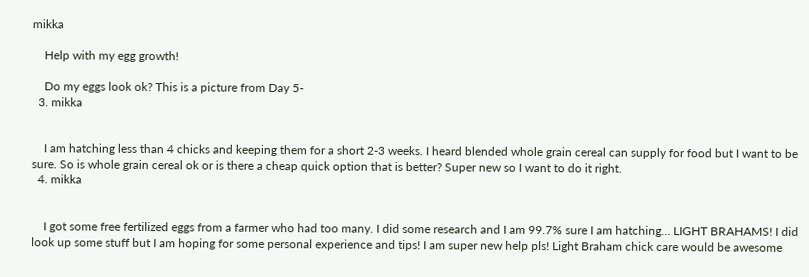mikka

    Help with my egg growth!

    Do my eggs look ok? This is a picture from Day 5-
  3. mikka


    I am hatching less than 4 chicks and keeping them for a short 2-3 weeks. I heard blended whole grain cereal can supply for food but I want to be sure. So is whole grain cereal ok or is there a cheap quick option that is better? Super new so I want to do it right.
  4. mikka


    I got some free fertilized eggs from a farmer who had too many. I did some research and I am 99.7% sure I am hatching... LIGHT BRAHAMS! I did look up some stuff but I am hoping for some personal experience and tips! I am super new help pls! Light Braham chick care would be awesome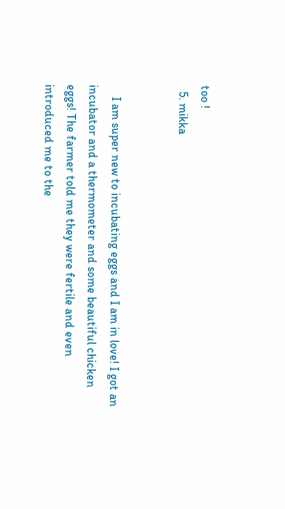too !
  5. mikka


    I am super new to incubating eggs and I am in love! I got an incubator and a thermometer and some beautiful chicken eggs! The farmer told me they were fertile and even introduced me to the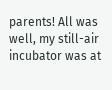parents! All was well, my still-air incubator was at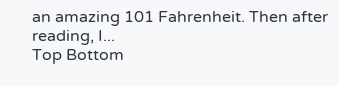an amazing 101 Fahrenheit. Then after reading, I...
Top Bottom